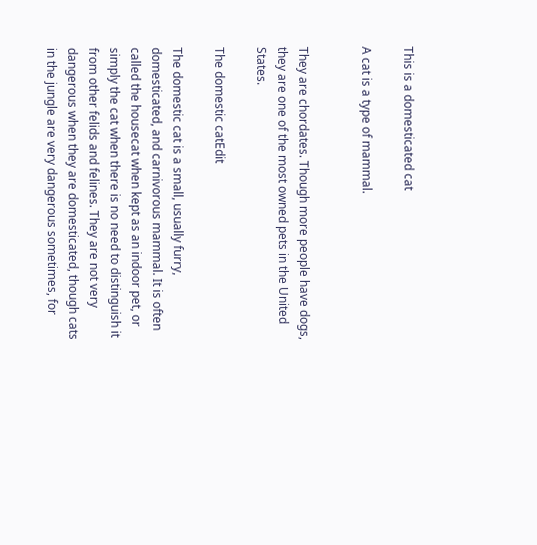This is a domesticated cat

A cat is a type of mammal.


They are chordates. Though more people have dogs, they are one of the most owned pets in the United States.

The domestic catEdit

The domestic cat is a small, usually furry, domesticated, and carnivorous mammal. It is often called the housecat when kept as an indoor pet, or simply the cat when there is no need to distinguish it from other felids and felines. They are not very dangerous when they are domesticated, though cats in the jungle are very dangerous sometimes, for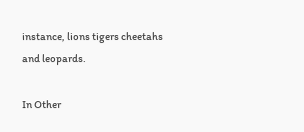instance, lions tigers cheetahs and leopards.

In Other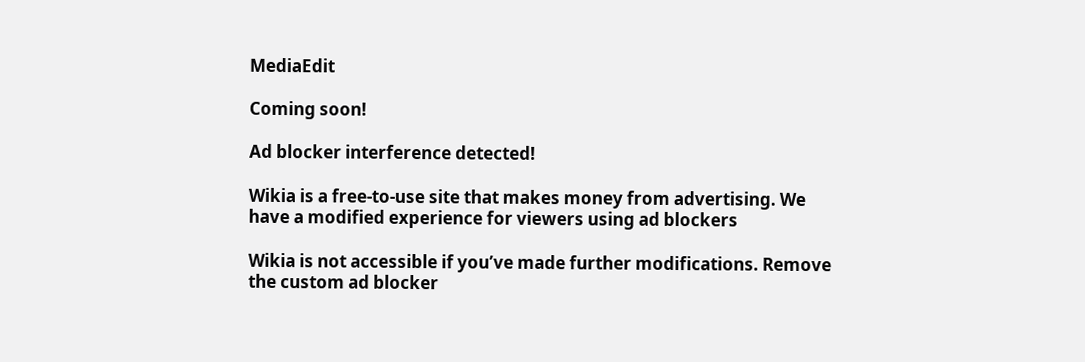MediaEdit

Coming soon!

Ad blocker interference detected!

Wikia is a free-to-use site that makes money from advertising. We have a modified experience for viewers using ad blockers

Wikia is not accessible if you’ve made further modifications. Remove the custom ad blocker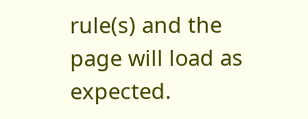rule(s) and the page will load as expected.